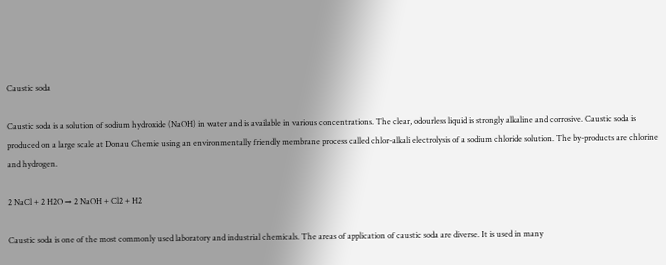Caustic soda

Caustic soda is a solution of sodium hydroxide (NaOH) in water and is available in various concentrations. The clear, odourless liquid is strongly alkaline and corrosive. Caustic soda is produced on a large scale at Donau Chemie using an environmentally friendly membrane process called chlor-alkali electrolysis of a sodium chloride solution. The by-products are chlorine and hydrogen.

2 NaCl + 2 H2O → 2 NaOH + Cl2 + H2

Caustic soda is one of the most commonly used laboratory and industrial chemicals. The areas of application of caustic soda are diverse. It is used in many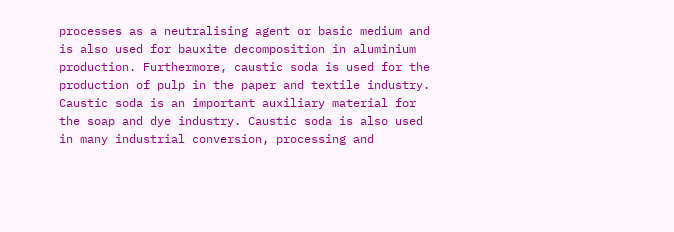processes as a neutralising agent or basic medium and is also used for bauxite decomposition in aluminium production. Furthermore, caustic soda is used for the production of pulp in the paper and textile industry. Caustic soda is an important auxiliary material for the soap and dye industry. Caustic soda is also used in many industrial conversion, processing and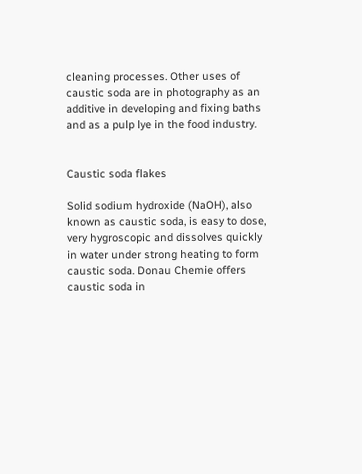cleaning processes. Other uses of caustic soda are in photography as an additive in developing and fixing baths and as a pulp lye in the food industry.


Caustic soda flakes

Solid sodium hydroxide (NaOH), also known as caustic soda, is easy to dose, very hygroscopic and dissolves quickly in water under strong heating to form caustic soda. Donau Chemie offers caustic soda in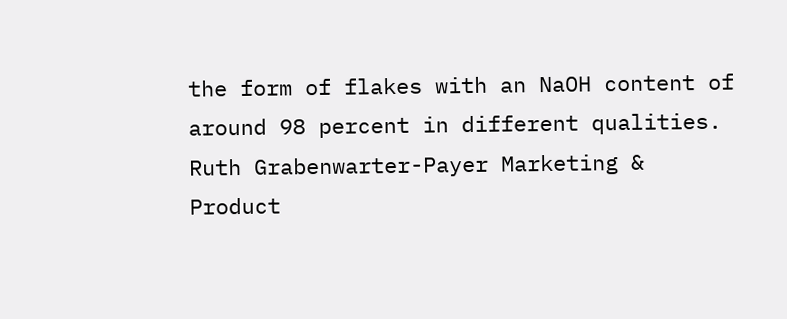the form of flakes with an NaOH content of around 98 percent in different qualities.
Ruth Grabenwarter-Payer Marketing & Product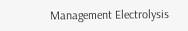Management Electrolysis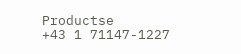Productse
+43 1 71147-1227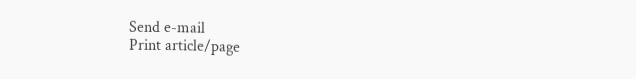Send e-mail
Print article/page